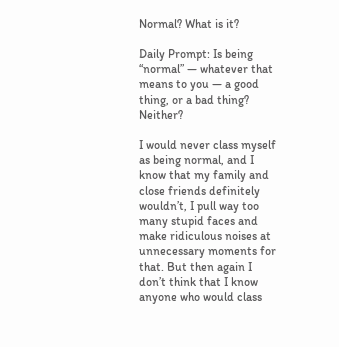Normal? What is it?

Daily Prompt: Is being “normal” — whatever that means to you — a good thing, or a bad thing? Neither?

I would never class myself as being normal, and I know that my family and close friends definitely wouldn’t, I pull way too many stupid faces and make ridiculous noises at unnecessary moments for that. But then again I don’t think that I know anyone who would class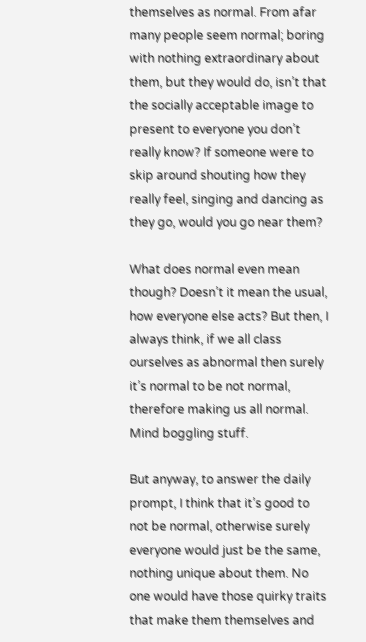themselves as normal. From afar many people seem normal; boring with nothing extraordinary about them, but they would do, isn’t that the socially acceptable image to present to everyone you don’t really know? If someone were to skip around shouting how they really feel, singing and dancing as they go, would you go near them?

What does normal even mean though? Doesn’t it mean the usual, how everyone else acts? But then, I always think, if we all class ourselves as abnormal then surely it’s normal to be not normal, therefore making us all normal. Mind boggling stuff.

But anyway, to answer the daily prompt, I think that it’s good to not be normal, otherwise surely everyone would just be the same, nothing unique about them. No one would have those quirky traits that make them themselves and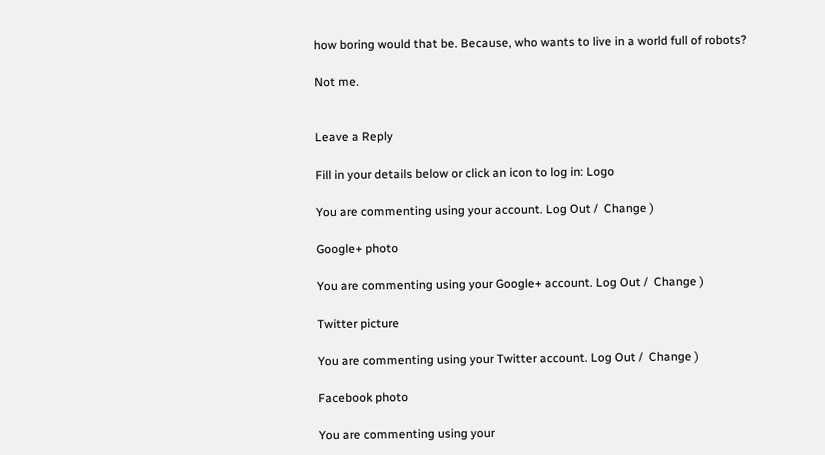how boring would that be. Because, who wants to live in a world full of robots?

Not me.


Leave a Reply

Fill in your details below or click an icon to log in: Logo

You are commenting using your account. Log Out /  Change )

Google+ photo

You are commenting using your Google+ account. Log Out /  Change )

Twitter picture

You are commenting using your Twitter account. Log Out /  Change )

Facebook photo

You are commenting using your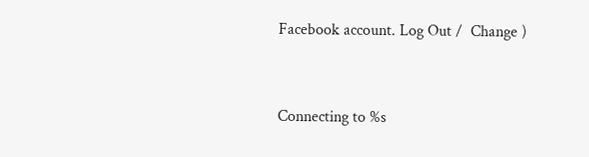Facebook account. Log Out /  Change )


Connecting to %s